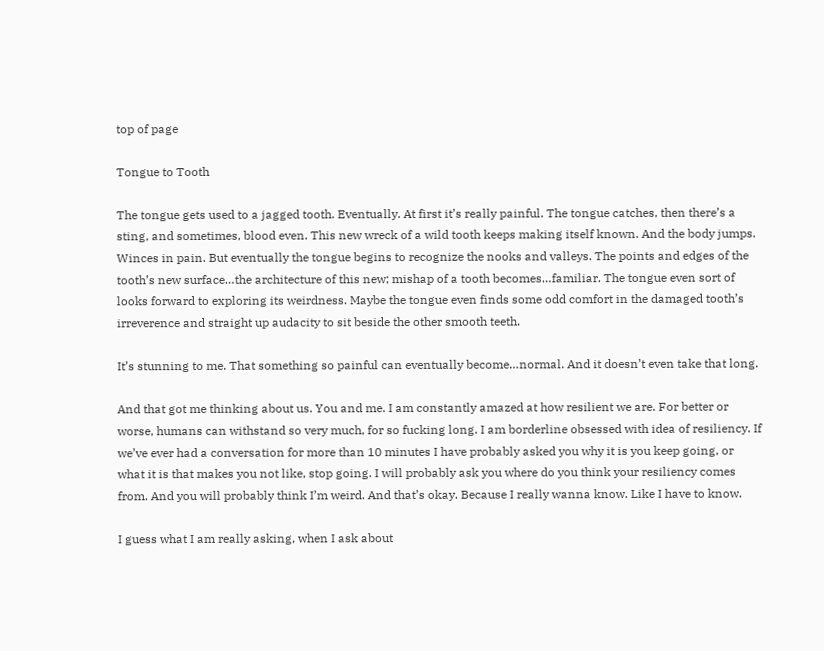top of page

Tongue to Tooth

The tongue gets used to a jagged tooth. Eventually. At first it’s really painful. The tongue catches, then there’s a sting, and sometimes, blood even. This new wreck of a wild tooth keeps making itself known. And the body jumps. Winces in pain. But eventually the tongue begins to recognize the nooks and valleys. The points and edges of the tooth’s new surface…the architecture of this new; mishap of a tooth becomes…familiar. The tongue even sort of looks forward to exploring its weirdness. Maybe the tongue even finds some odd comfort in the damaged tooth’s irreverence and straight up audacity to sit beside the other smooth teeth.

It’s stunning to me. That something so painful can eventually become…normal. And it doesn’t even take that long.

And that got me thinking about us. You and me. I am constantly amazed at how resilient we are. For better or worse, humans can withstand so very much, for so fucking long. I am borderline obsessed with idea of resiliency. If we’ve ever had a conversation for more than 10 minutes I have probably asked you why it is you keep going, or what it is that makes you not like, stop going. I will probably ask you where do you think your resiliency comes from. And you will probably think I’m weird. And that’s okay. Because I really wanna know. Like I have to know.

I guess what I am really asking, when I ask about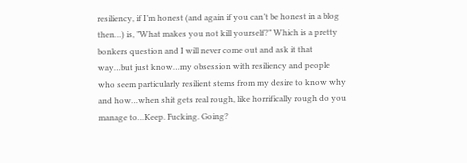resiliency, if I’m honest (and again if you can’t be honest in a blog then…) is, ”What makes you not kill yourself?” Which is a pretty bonkers question and I will never come out and ask it that way…but just know…my obsession with resiliency and people who seem particularly resilient stems from my desire to know why and how…when shit gets real rough, like horrifically rough do you manage to…Keep. Fucking. Going?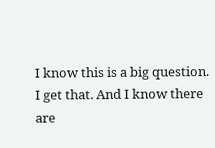I know this is a big question. I get that. And I know there are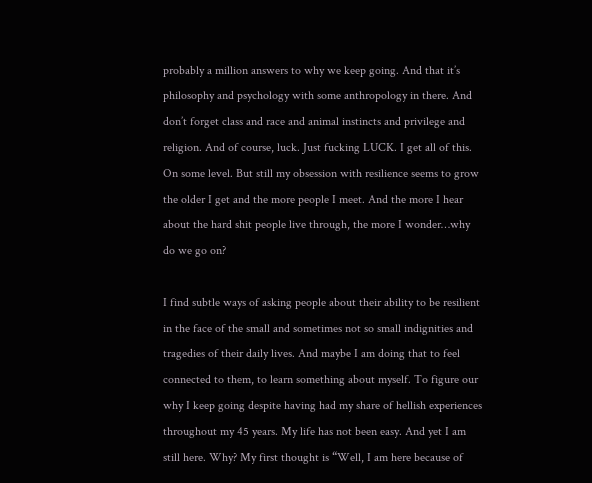probably a million answers to why we keep going. And that it’s philosophy and psychology with some anthropology in there. And don’t forget class and race and animal instincts and privilege and religion. And of course, luck. Just fucking LUCK. I get all of this. On some level. But still my obsession with resilience seems to grow the older I get and the more people I meet. And the more I hear about the hard shit people live through, the more I wonder…why do we go on?

I find subtle ways of asking people about their ability to be resilient in the face of the small and sometimes not so small indignities and tragedies of their daily lives. And maybe I am doing that to feel connected to them, to learn something about myself. To figure our why I keep going despite having had my share of hellish experiences throughout my 45 years. My life has not been easy. And yet I am still here. Why? My first thought is “Well, I am here because of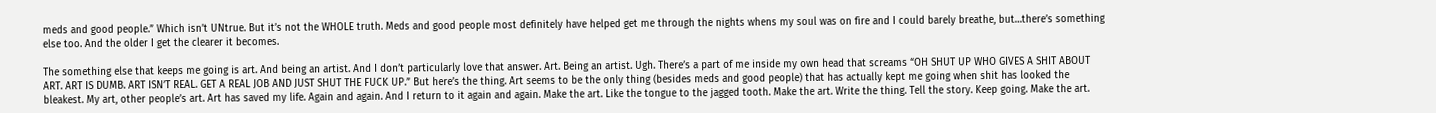meds and good people.” Which isn’t UNtrue. But it’s not the WHOLE truth. Meds and good people most definitely have helped get me through the nights whens my soul was on fire and I could barely breathe, but…there’s something else too. And the older I get the clearer it becomes.

The something else that keeps me going is art. And being an artist. And I don’t particularly love that answer. Art. Being an artist. Ugh. There’s a part of me inside my own head that screams “OH SHUT UP WHO GIVES A SHIT ABOUT ART. ART IS DUMB. ART ISN’T REAL. GET A REAL JOB AND JUST SHUT THE FUCK UP.” But here’s the thing. Art seems to be the only thing (besides meds and good people) that has actually kept me going when shit has looked the bleakest. My art, other people’s art. Art has saved my life. Again and again. And I return to it again and again. Make the art. Like the tongue to the jagged tooth. Make the art. Write the thing. Tell the story. Keep going. Make the art.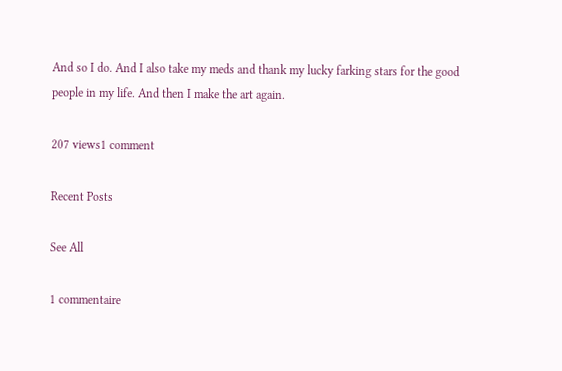And so I do. And I also take my meds and thank my lucky farking stars for the good people in my life. And then I make the art again.

207 views1 comment

Recent Posts

See All

1 commentaire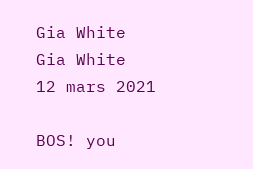Gia White
Gia White
12 mars 2021

BOS! you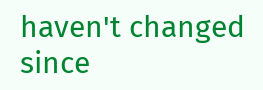haven't changed since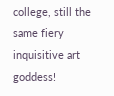college, still the same fiery inquisitive art goddess!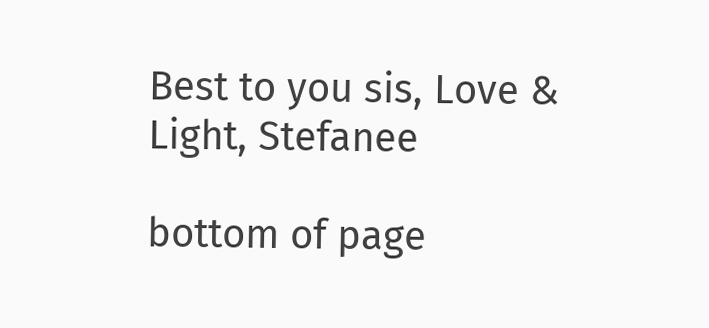Best to you sis, Love & Light, Stefanee

bottom of page